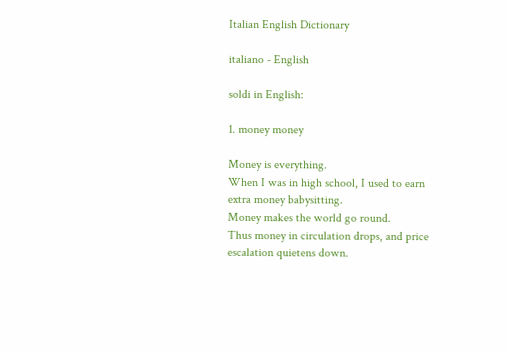Italian English Dictionary

italiano - English

soldi in English:

1. money money

Money is everything.
When I was in high school, I used to earn extra money babysitting.
Money makes the world go round.
Thus money in circulation drops, and price escalation quietens down.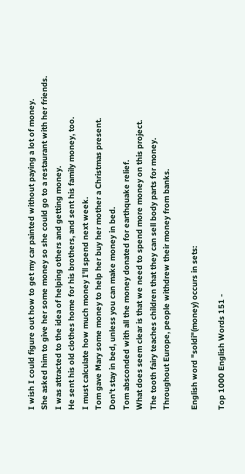I wish I could figure out how to get my car painted without paying a lot of money.
She asked him to give her some money so she could go to a restaurant with her friends.
I was attracted to the idea of helping others and getting money.
He sent his old clothes home for his brothers, and sent his family money, too.
I must calculate how much money I'll spend next week.
Tom gave Mary some money to help her buy her mother a Christmas present.
Don't stay in bed, unless you can make money in bed.
Tom absconded with all the money donated for earthquake relief.
What does seem clear is that we need to spend more money on this project.
The tooth fairy teaches children that they can sell body parts for money.
Throughout Europe, people withdrew their money from banks.

English word "soldi"(money) occurs in sets:

Top 1000 English Words 151 -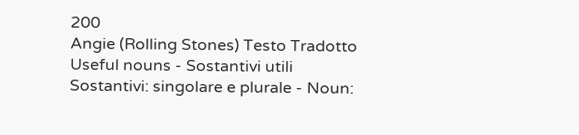200
Angie (Rolling Stones) Testo Tradotto
Useful nouns - Sostantivi utili
Sostantivi: singolare e plurale - Noun: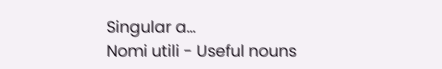Singular a...
Nomi utili - Useful nouns